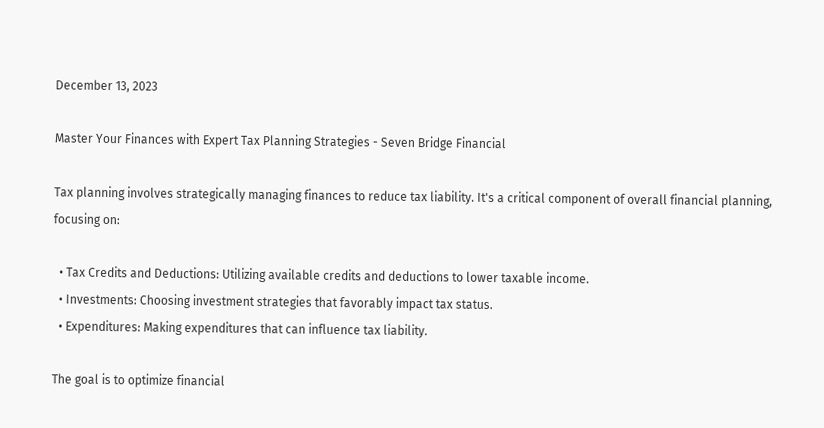December 13, 2023

Master Your Finances with Expert Tax Planning Strategies - Seven Bridge Financial

Tax planning involves strategically managing finances to reduce tax liability. It's a critical component of overall financial planning, focusing on:

  • Tax Credits and Deductions: Utilizing available credits and deductions to lower taxable income.
  • Investments: Choosing investment strategies that favorably impact tax status.
  • Expenditures: Making expenditures that can influence tax liability.

The goal is to optimize financial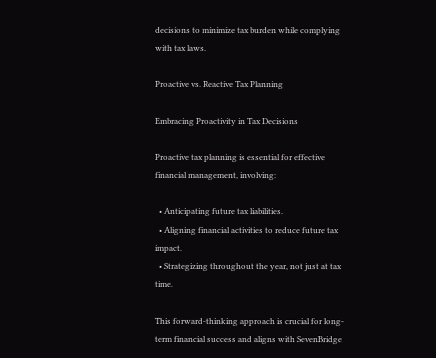decisions to minimize tax burden while complying with tax laws.

Proactive vs. Reactive Tax Planning

Embracing Proactivity in Tax Decisions

Proactive tax planning is essential for effective financial management, involving:

  • Anticipating future tax liabilities.
  • Aligning financial activities to reduce future tax impact.
  • Strategizing throughout the year, not just at tax time.

This forward-thinking approach is crucial for long-term financial success and aligns with SevenBridge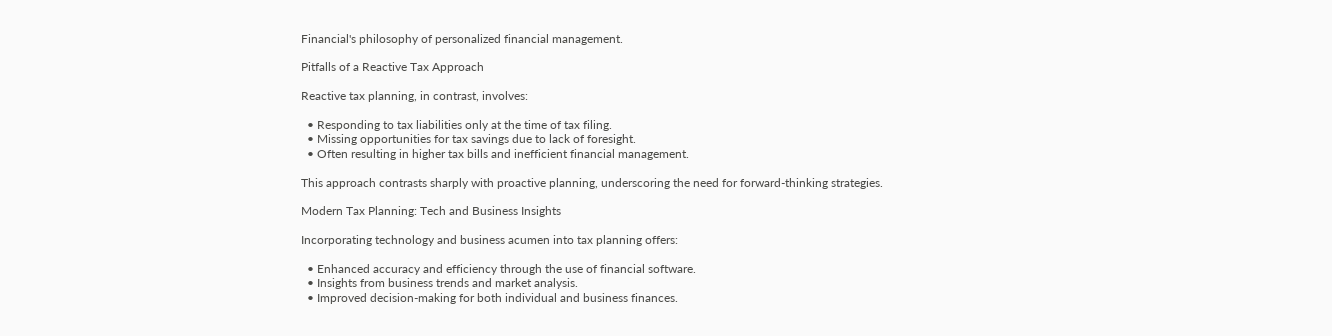Financial's philosophy of personalized financial management.

Pitfalls of a Reactive Tax Approach

Reactive tax planning, in contrast, involves:

  • Responding to tax liabilities only at the time of tax filing.
  • Missing opportunities for tax savings due to lack of foresight.
  • Often resulting in higher tax bills and inefficient financial management.

This approach contrasts sharply with proactive planning, underscoring the need for forward-thinking strategies.

Modern Tax Planning: Tech and Business Insights

Incorporating technology and business acumen into tax planning offers:

  • Enhanced accuracy and efficiency through the use of financial software.
  • Insights from business trends and market analysis.
  • Improved decision-making for both individual and business finances.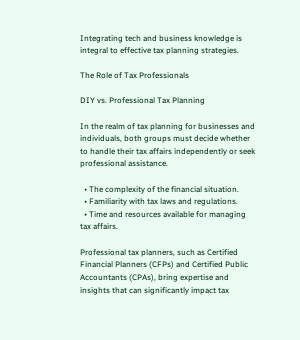Integrating tech and business knowledge is integral to effective tax planning strategies.

The Role of Tax Professionals

DIY vs. Professional Tax Planning

In the realm of tax planning for businesses and individuals, both groups must decide whether to handle their tax affairs independently or seek professional assistance.

  • The complexity of the financial situation.
  • Familiarity with tax laws and regulations.
  • Time and resources available for managing tax affairs.

Professional tax planners, such as Certified Financial Planners (CFPs) and Certified Public Accountants (CPAs), bring expertise and insights that can significantly impact tax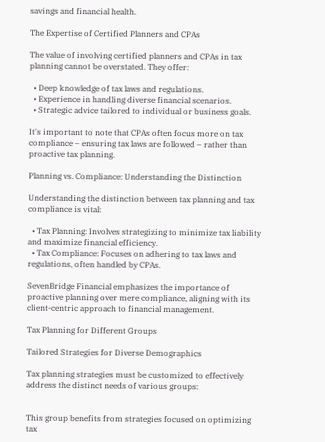savings and financial health.

The Expertise of Certified Planners and CPAs

The value of involving certified planners and CPAs in tax planning cannot be overstated. They offer:

  • Deep knowledge of tax laws and regulations.
  • Experience in handling diverse financial scenarios.
  • Strategic advice tailored to individual or business goals.

It's important to note that CPAs often focus more on tax compliance – ensuring tax laws are followed – rather than proactive tax planning.

Planning vs. Compliance: Understanding the Distinction

Understanding the distinction between tax planning and tax compliance is vital:

  • Tax Planning: Involves strategizing to minimize tax liability and maximize financial efficiency.
  • Tax Compliance: Focuses on adhering to tax laws and regulations, often handled by CPAs.

SevenBridge Financial emphasizes the importance of proactive planning over mere compliance, aligning with its client-centric approach to financial management.

Tax Planning for Different Groups

Tailored Strategies for Diverse Demographics

Tax planning strategies must be customized to effectively address the distinct needs of various groups:


This group benefits from strategies focused on optimizing tax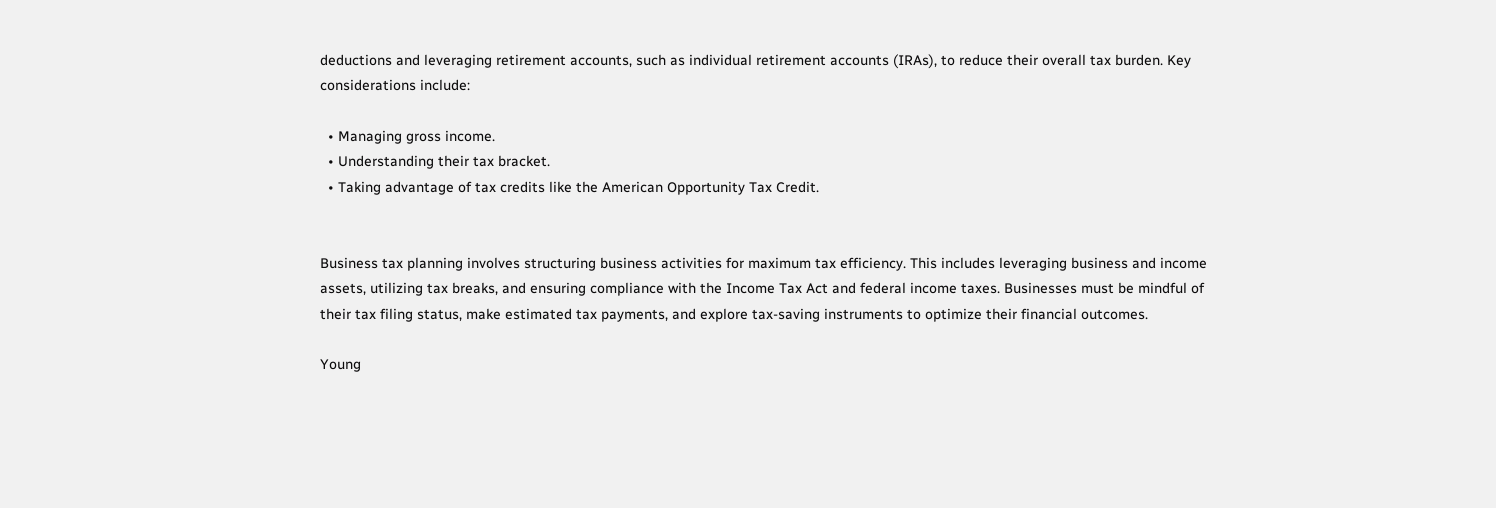deductions and leveraging retirement accounts, such as individual retirement accounts (IRAs), to reduce their overall tax burden. Key considerations include:

  • Managing gross income.
  • Understanding their tax bracket.
  • Taking advantage of tax credits like the American Opportunity Tax Credit.


Business tax planning involves structuring business activities for maximum tax efficiency. This includes leveraging business and income assets, utilizing tax breaks, and ensuring compliance with the Income Tax Act and federal income taxes. Businesses must be mindful of their tax filing status, make estimated tax payments, and explore tax-saving instruments to optimize their financial outcomes.

Young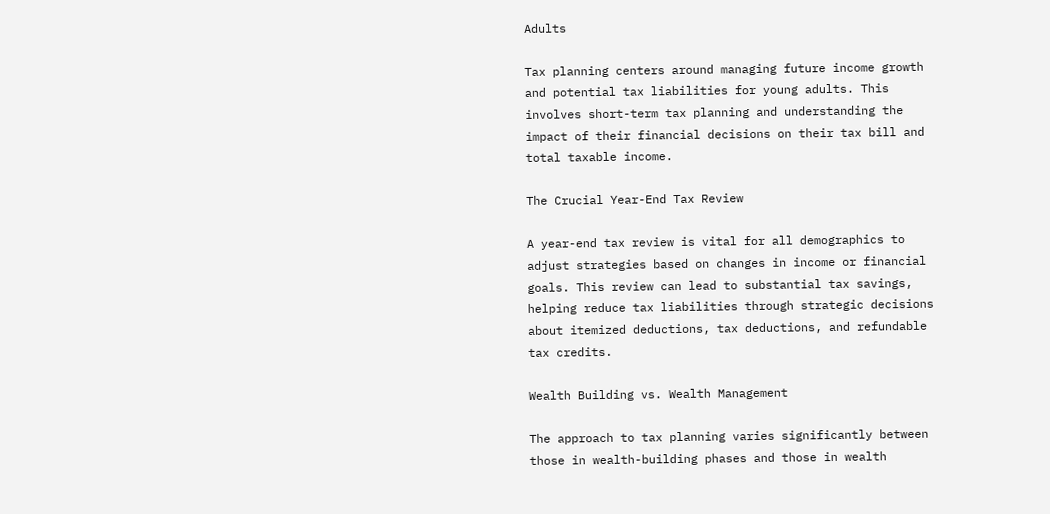Adults

Tax planning centers around managing future income growth and potential tax liabilities for young adults. This involves short-term tax planning and understanding the impact of their financial decisions on their tax bill and total taxable income.

The Crucial Year-End Tax Review

A year-end tax review is vital for all demographics to adjust strategies based on changes in income or financial goals. This review can lead to substantial tax savings, helping reduce tax liabilities through strategic decisions about itemized deductions, tax deductions, and refundable tax credits.

Wealth Building vs. Wealth Management

The approach to tax planning varies significantly between those in wealth-building phases and those in wealth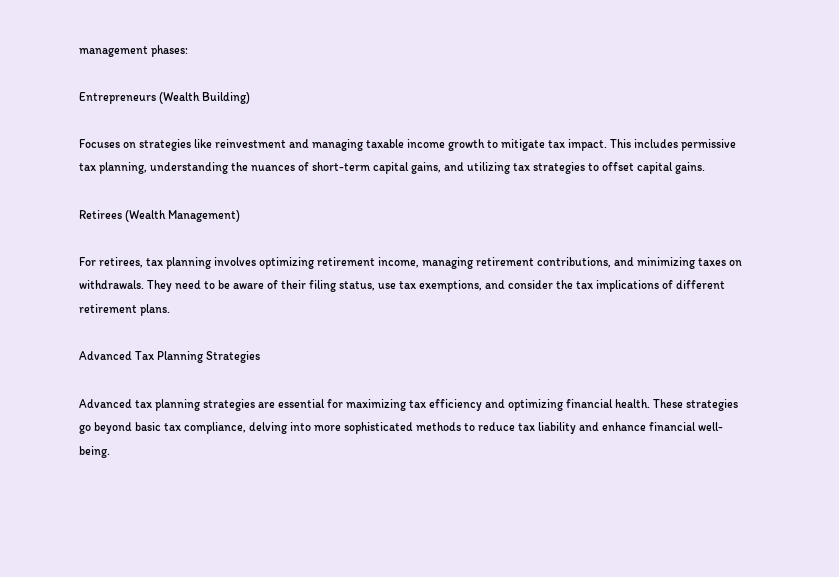management phases:

Entrepreneurs (Wealth Building)

Focuses on strategies like reinvestment and managing taxable income growth to mitigate tax impact. This includes permissive tax planning, understanding the nuances of short-term capital gains, and utilizing tax strategies to offset capital gains.

Retirees (Wealth Management)

For retirees, tax planning involves optimizing retirement income, managing retirement contributions, and minimizing taxes on withdrawals. They need to be aware of their filing status, use tax exemptions, and consider the tax implications of different retirement plans.

Advanced Tax Planning Strategies

Advanced tax planning strategies are essential for maximizing tax efficiency and optimizing financial health. These strategies go beyond basic tax compliance, delving into more sophisticated methods to reduce tax liability and enhance financial well-being.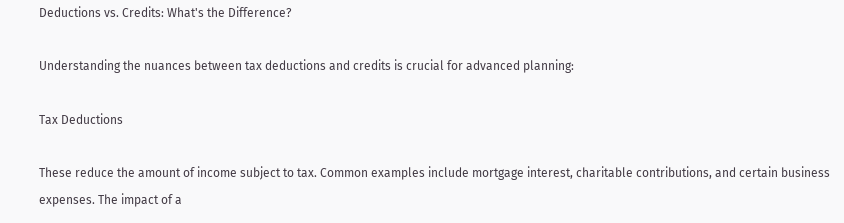Deductions vs. Credits: What's the Difference?

Understanding the nuances between tax deductions and credits is crucial for advanced planning:

Tax Deductions

These reduce the amount of income subject to tax. Common examples include mortgage interest, charitable contributions, and certain business expenses. The impact of a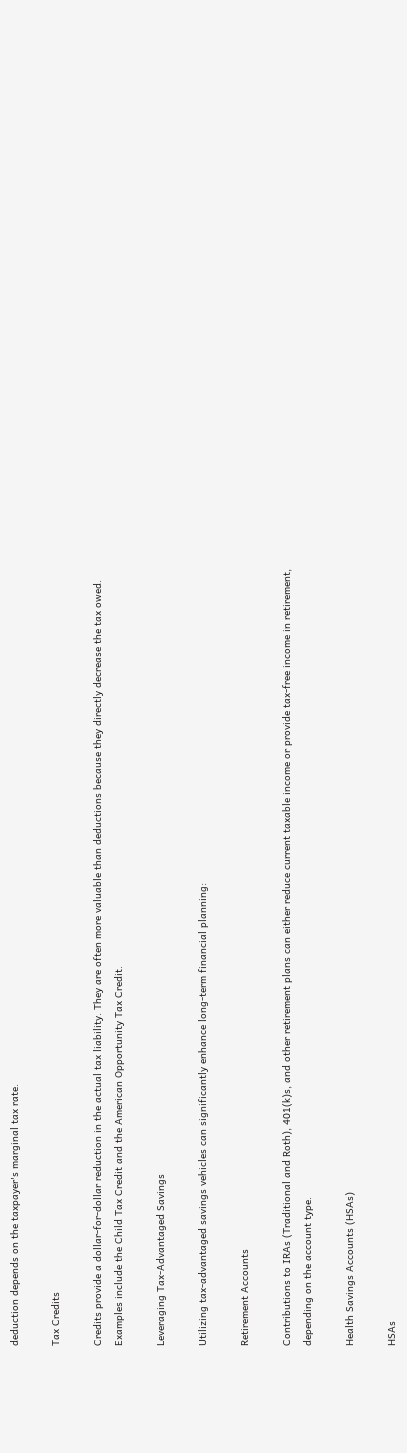deduction depends on the taxpayer's marginal tax rate.

Tax Credits

Credits provide a dollar-for-dollar reduction in the actual tax liability. They are often more valuable than deductions because they directly decrease the tax owed. Examples include the Child Tax Credit and the American Opportunity Tax Credit.

Leveraging Tax-Advantaged Savings

Utilizing tax-advantaged savings vehicles can significantly enhance long-term financial planning:

Retirement Accounts

Contributions to IRAs (Traditional and Roth), 401(k)s, and other retirement plans can either reduce current taxable income or provide tax-free income in retirement, depending on the account type.

Health Savings Accounts (HSAs)

HSAs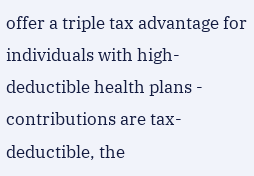offer a triple tax advantage for individuals with high-deductible health plans - contributions are tax-deductible, the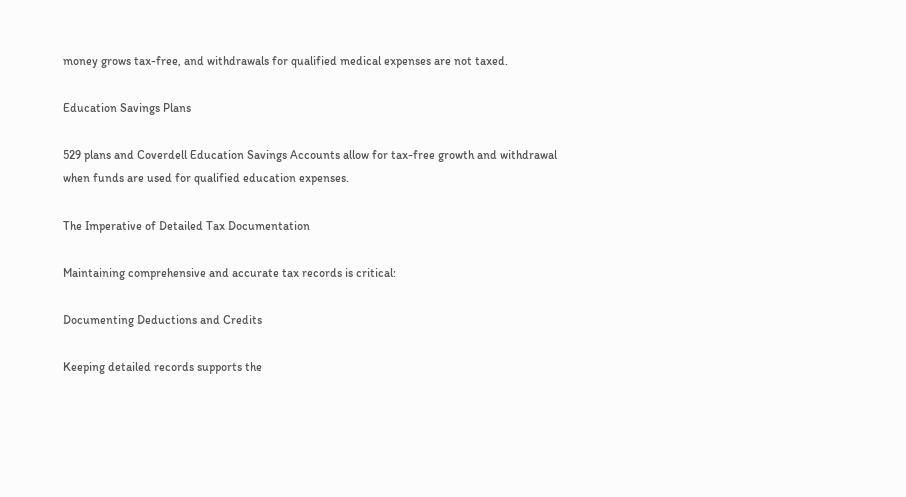money grows tax-free, and withdrawals for qualified medical expenses are not taxed.

Education Savings Plans

529 plans and Coverdell Education Savings Accounts allow for tax-free growth and withdrawal when funds are used for qualified education expenses.

The Imperative of Detailed Tax Documentation

Maintaining comprehensive and accurate tax records is critical:

Documenting Deductions and Credits

Keeping detailed records supports the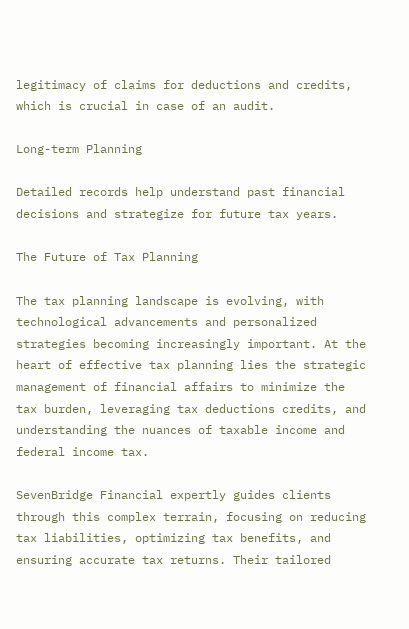legitimacy of claims for deductions and credits, which is crucial in case of an audit.

Long-term Planning

Detailed records help understand past financial decisions and strategize for future tax years.

The Future of Tax Planning

The tax planning landscape is evolving, with technological advancements and personalized strategies becoming increasingly important. At the heart of effective tax planning lies the strategic management of financial affairs to minimize the tax burden, leveraging tax deductions credits, and understanding the nuances of taxable income and federal income tax.

SevenBridge Financial expertly guides clients through this complex terrain, focusing on reducing tax liabilities, optimizing tax benefits, and ensuring accurate tax returns. Their tailored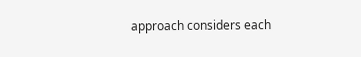approach considers each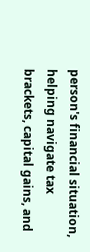person's financial situation, helping navigate tax brackets, capital gains, and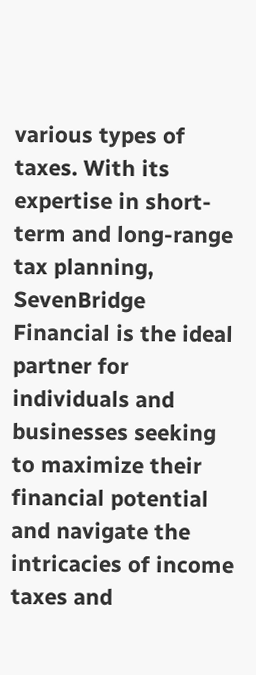various types of taxes. With its expertise in short-term and long-range tax planning, SevenBridge Financial is the ideal partner for individuals and businesses seeking to maximize their financial potential and navigate the intricacies of income taxes and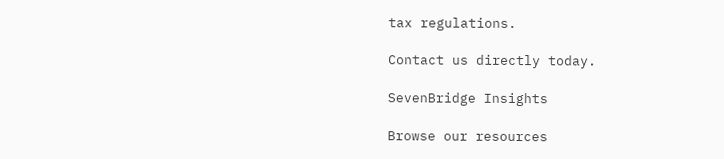tax regulations.

Contact us directly today.

SevenBridge Insights

Browse our resources